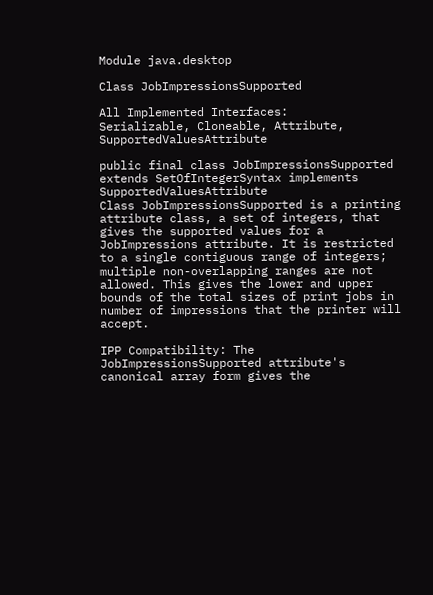Module java.desktop

Class JobImpressionsSupported

All Implemented Interfaces:
Serializable, Cloneable, Attribute, SupportedValuesAttribute

public final class JobImpressionsSupported extends SetOfIntegerSyntax implements SupportedValuesAttribute
Class JobImpressionsSupported is a printing attribute class, a set of integers, that gives the supported values for a JobImpressions attribute. It is restricted to a single contiguous range of integers; multiple non-overlapping ranges are not allowed. This gives the lower and upper bounds of the total sizes of print jobs in number of impressions that the printer will accept.

IPP Compatibility: The JobImpressionsSupported attribute's canonical array form gives the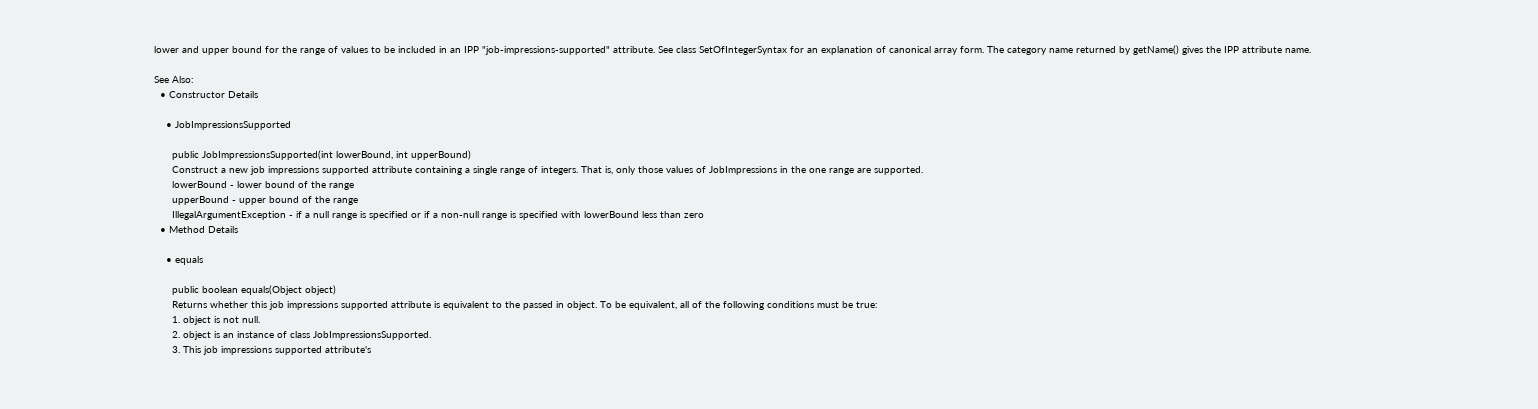lower and upper bound for the range of values to be included in an IPP "job-impressions-supported" attribute. See class SetOfIntegerSyntax for an explanation of canonical array form. The category name returned by getName() gives the IPP attribute name.

See Also:
  • Constructor Details

    • JobImpressionsSupported

      public JobImpressionsSupported(int lowerBound, int upperBound)
      Construct a new job impressions supported attribute containing a single range of integers. That is, only those values of JobImpressions in the one range are supported.
      lowerBound - lower bound of the range
      upperBound - upper bound of the range
      IllegalArgumentException - if a null range is specified or if a non-null range is specified with lowerBound less than zero
  • Method Details

    • equals

      public boolean equals(Object object)
      Returns whether this job impressions supported attribute is equivalent to the passed in object. To be equivalent, all of the following conditions must be true:
      1. object is not null.
      2. object is an instance of class JobImpressionsSupported.
      3. This job impressions supported attribute's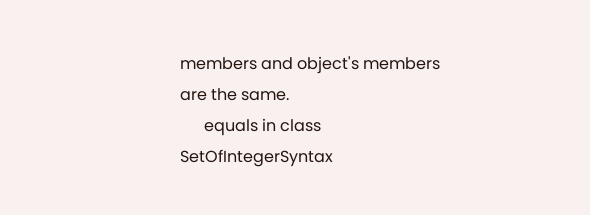members and object's members are the same.
      equals in class SetOfIntegerSyntax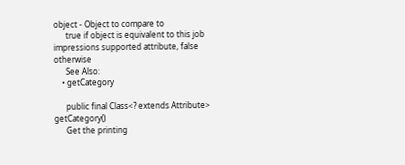object - Object to compare to
      true if object is equivalent to this job impressions supported attribute, false otherwise
      See Also:
    • getCategory

      public final Class<? extends Attribute> getCategory()
      Get the printing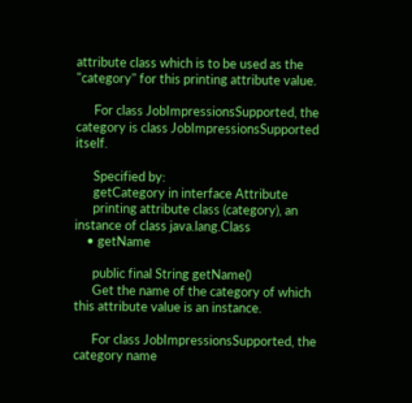attribute class which is to be used as the "category" for this printing attribute value.

      For class JobImpressionsSupported, the category is class JobImpressionsSupported itself.

      Specified by:
      getCategory in interface Attribute
      printing attribute class (category), an instance of class java.lang.Class
    • getName

      public final String getName()
      Get the name of the category of which this attribute value is an instance.

      For class JobImpressionsSupported, the category name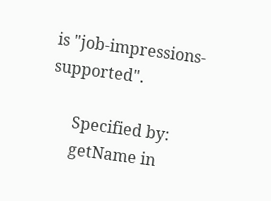is "job-impressions-supported".

      Specified by:
      getName in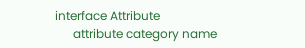interface Attribute
      attribute category name